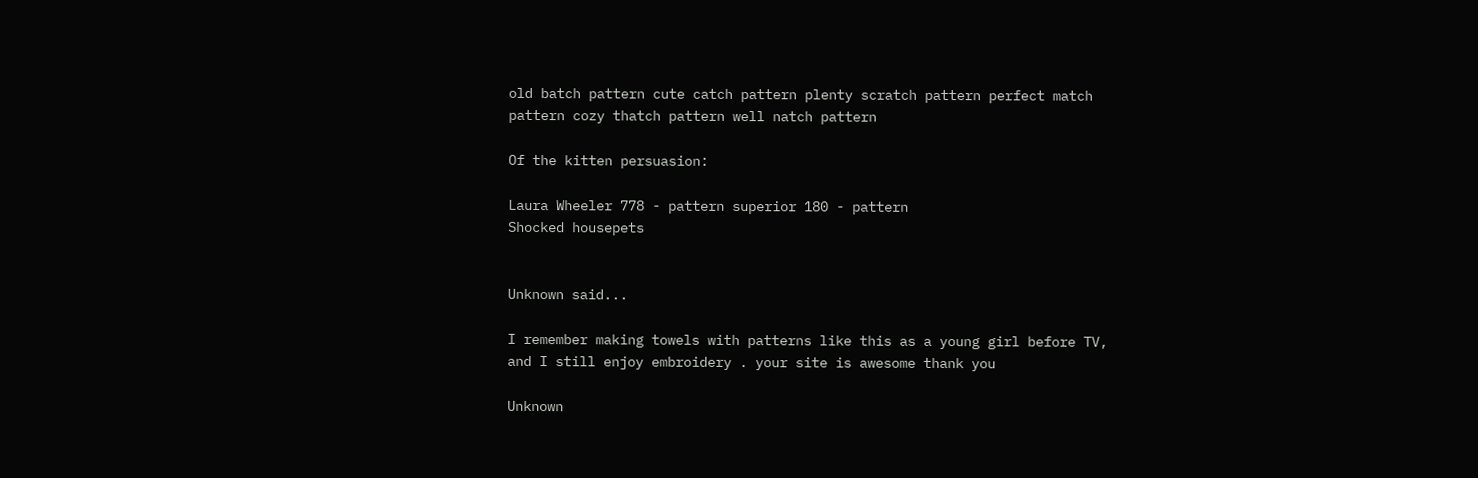old batch pattern cute catch pattern plenty scratch pattern perfect match pattern cozy thatch pattern well natch pattern

Of the kitten persuasion:

Laura Wheeler 778 - pattern superior 180 - pattern
Shocked housepets


Unknown said...

I remember making towels with patterns like this as a young girl before TV, and I still enjoy embroidery . your site is awesome thank you

Unknown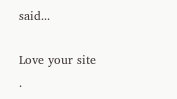said...

Love your site .